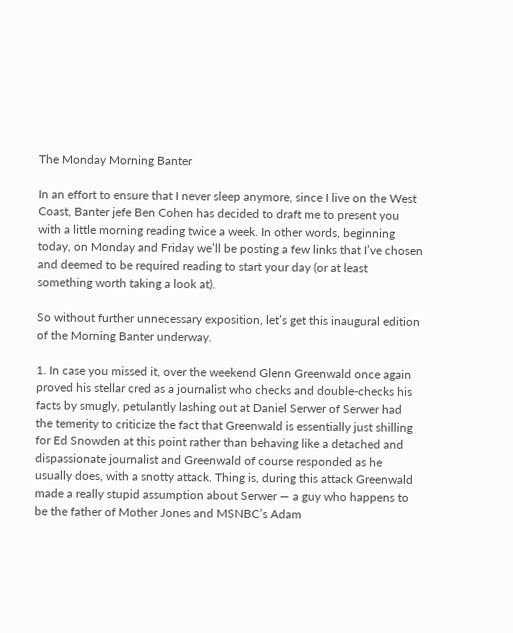The Monday Morning Banter

In an effort to ensure that I never sleep anymore, since I live on the West Coast, Banter jefe Ben Cohen has decided to draft me to present you with a little morning reading twice a week. In other words, beginning today, on Monday and Friday we’ll be posting a few links that I’ve chosen and deemed to be required reading to start your day (or at least something worth taking a look at).

So without further unnecessary exposition, let’s get this inaugural edition of the Morning Banter underway.

1. In case you missed it, over the weekend Glenn Greenwald once again proved his stellar cred as a journalist who checks and double-checks his facts by smugly, petulantly lashing out at Daniel Serwer of Serwer had the temerity to criticize the fact that Greenwald is essentially just shilling for Ed Snowden at this point rather than behaving like a detached and dispassionate journalist and Greenwald of course responded as he usually does, with a snotty attack. Thing is, during this attack Greenwald made a really stupid assumption about Serwer — a guy who happens to be the father of Mother Jones and MSNBC’s Adam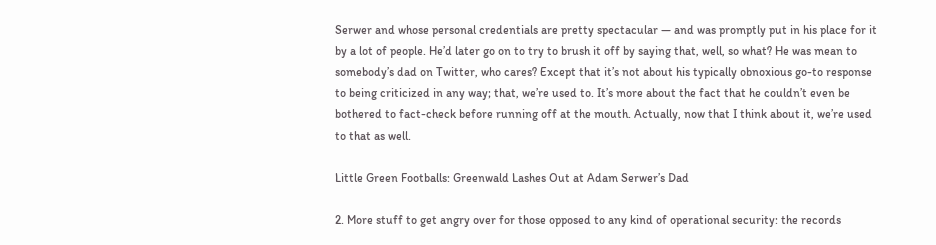Serwer and whose personal credentials are pretty spectacular — and was promptly put in his place for it by a lot of people. He’d later go on to try to brush it off by saying that, well, so what? He was mean to somebody’s dad on Twitter, who cares? Except that it’s not about his typically obnoxious go-to response to being criticized in any way; that, we’re used to. It’s more about the fact that he couldn’t even be bothered to fact-check before running off at the mouth. Actually, now that I think about it, we’re used to that as well.

Little Green Footballs: Greenwald Lashes Out at Adam Serwer’s Dad

2. More stuff to get angry over for those opposed to any kind of operational security: the records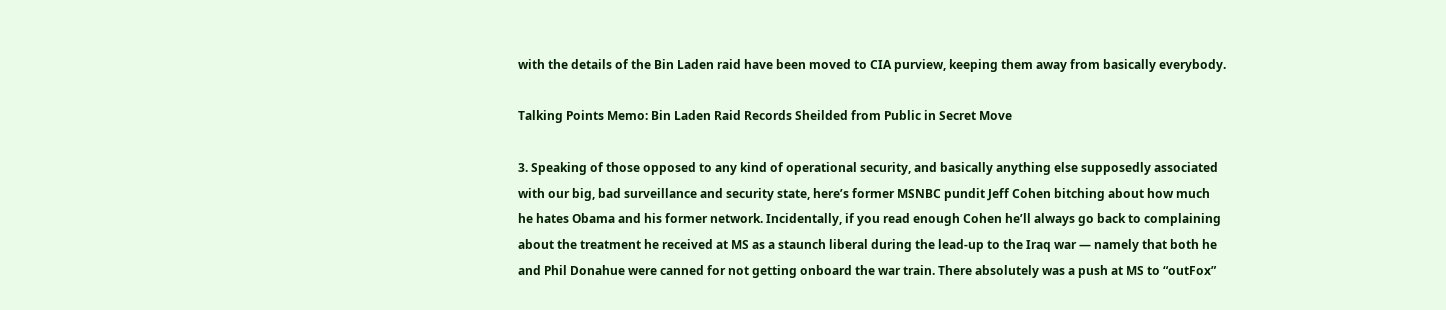with the details of the Bin Laden raid have been moved to CIA purview, keeping them away from basically everybody.

Talking Points Memo: Bin Laden Raid Records Sheilded from Public in Secret Move

3. Speaking of those opposed to any kind of operational security, and basically anything else supposedly associated with our big, bad surveillance and security state, here’s former MSNBC pundit Jeff Cohen bitching about how much he hates Obama and his former network. Incidentally, if you read enough Cohen he’ll always go back to complaining about the treatment he received at MS as a staunch liberal during the lead-up to the Iraq war — namely that both he and Phil Donahue were canned for not getting onboard the war train. There absolutely was a push at MS to “outFox”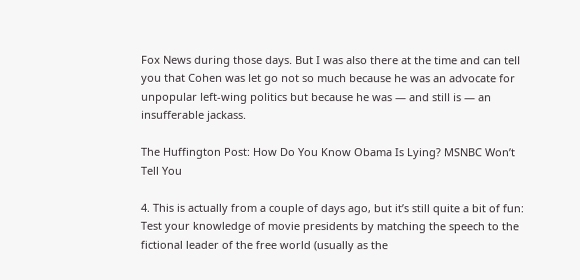Fox News during those days. But I was also there at the time and can tell you that Cohen was let go not so much because he was an advocate for unpopular left-wing politics but because he was — and still is — an insufferable jackass.

The Huffington Post: How Do You Know Obama Is Lying? MSNBC Won’t Tell You

4. This is actually from a couple of days ago, but it’s still quite a bit of fun: Test your knowledge of movie presidents by matching the speech to the fictional leader of the free world (usually as the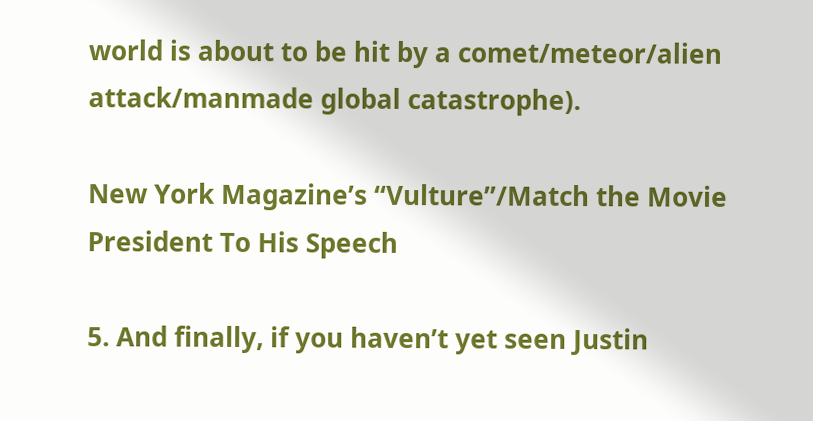world is about to be hit by a comet/meteor/alien attack/manmade global catastrophe).

New York Magazine’s “Vulture”/Match the Movie President To His Speech

5. And finally, if you haven’t yet seen Justin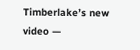Timberlake’s new video —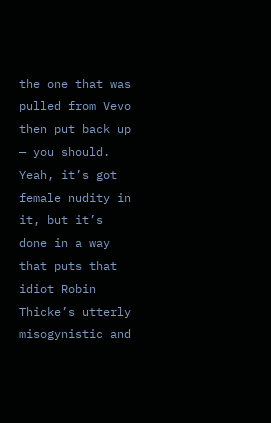the one that was pulled from Vevo then put back up — you should. Yeah, it’s got female nudity in it, but it’s done in a way that puts that idiot Robin Thicke’s utterly misogynistic and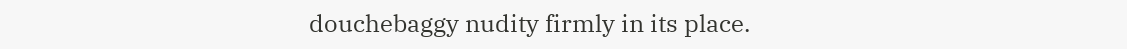douchebaggy nudity firmly in its place.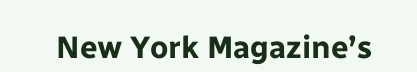New York Magazine’s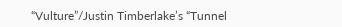“Vulture”/Justin Timberlake’s “Tunnel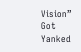Vision” Got Yanked